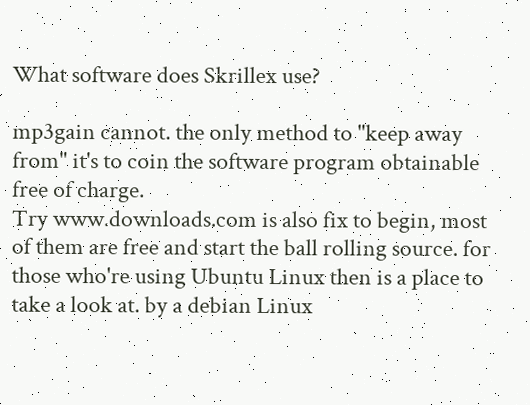What software does Skrillex use?

mp3gain cannot. the only method to "keep away from" it's to coin the software program obtainable free of charge.
Try www.downloads.com is also fix to begin, most of them are free and start the ball rolling source. for those who're using Ubuntu Linux then is a place to take a look at. by a debian Linux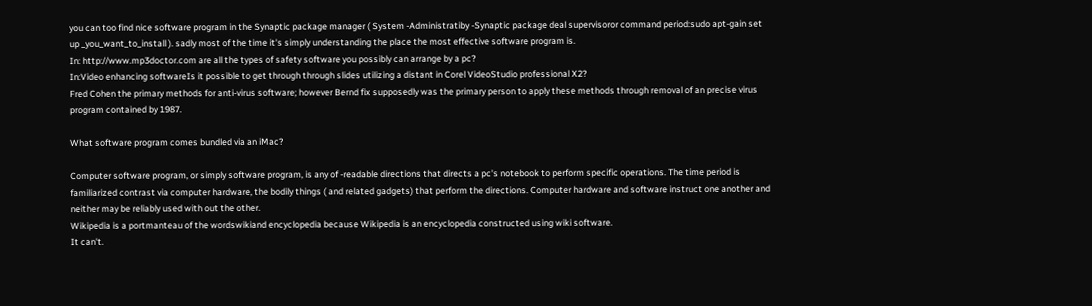you can too find nice software program in the Synaptic package manager ( System -Administratiby -Synaptic package deal supervisoror command period:sudo apt-gain set up _you_want_to_install ). sadly most of the time it's simply understanding the place the most effective software program is.
In: http://www.mp3doctor.com are all the types of safety software you possibly can arrange by a pc?
In:Video enhancing softwareIs it possible to get through through slides utilizing a distant in Corel VideoStudio professional X2?
Fred Cohen the primary methods for anti-virus software; however Bernd fix supposedly was the primary person to apply these methods through removal of an precise virus program contained by 1987.

What software program comes bundled via an iMac?

Computer software program, or simply software program, is any of -readable directions that directs a pc's notebook to perform specific operations. The time period is familiarized contrast via computer hardware, the bodily things ( and related gadgets) that perform the directions. Computer hardware and software instruct one another and neither may be reliably used with out the other.
Wikipedia is a portmanteau of the wordswikiand encyclopedia because Wikipedia is an encyclopedia constructed using wiki software.
It can't.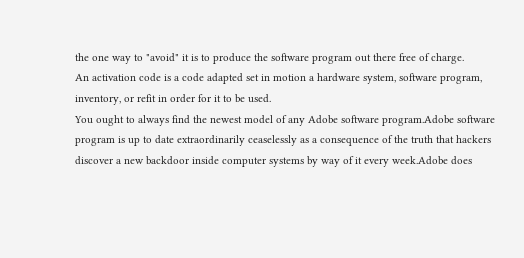the one way to "avoid" it is to produce the software program out there free of charge.
An activation code is a code adapted set in motion a hardware system, software program, inventory, or refit in order for it to be used.
You ought to always find the newest model of any Adobe software program.Adobe software program is up to date extraordinarily ceaselessly as a consequence of the truth that hackers discover a new backdoor inside computer systems by way of it every week.Adobe does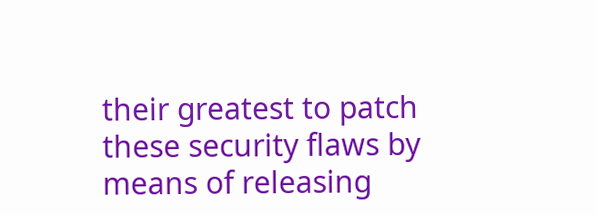their greatest to patch these security flaws by means of releasing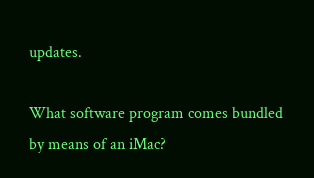updates.

What software program comes bundled by means of an iMac?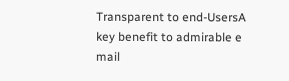Transparent to end-UsersA key benefit to admirable e mail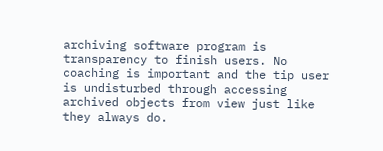archiving software program is transparency to finish users. No coaching is important and the tip user is undisturbed through accessing archived objects from view just like they always do.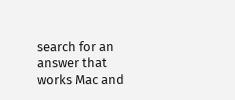search for an answer that works Mac and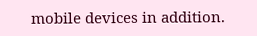mobile devices in addition.